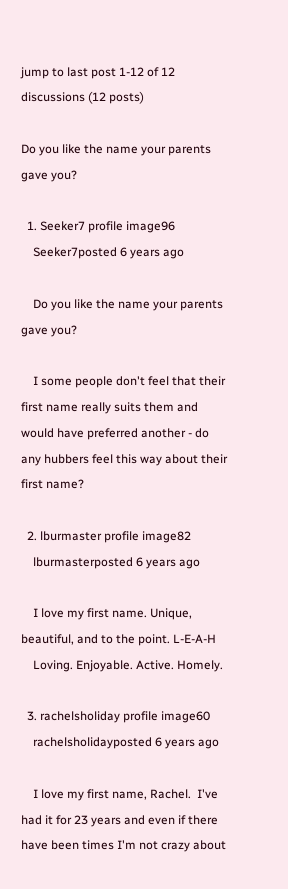jump to last post 1-12 of 12 discussions (12 posts)

Do you like the name your parents gave you?

  1. Seeker7 profile image96
    Seeker7posted 6 years ago

    Do you like the name your parents gave you?

    I some people don't feel that their first name really suits them and would have preferred another - do any hubbers feel this way about their first name?

  2. lburmaster profile image82
    lburmasterposted 6 years ago

    I love my first name. Unique, beautiful, and to the point. L-E-A-H
    Loving. Enjoyable. Active. Homely.

  3. rachelsholiday profile image60
    rachelsholidayposted 6 years ago

    I love my first name, Rachel.  I've had it for 23 years and even if there have been times I'm not crazy about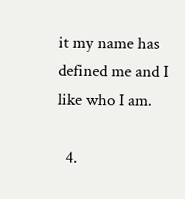it my name has defined me and I like who I am.

  4.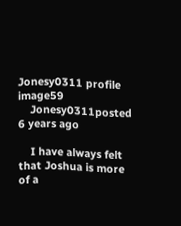Jonesy0311 profile image59
    Jonesy0311posted 6 years ago

    I have always felt that Joshua is more of a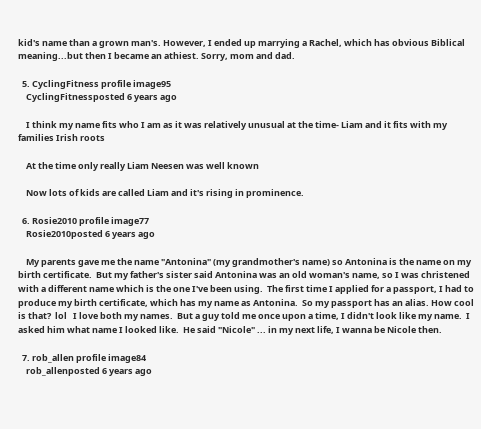kid's name than a grown man's. However, I ended up marrying a Rachel, which has obvious Biblical meaning...but then I became an athiest. Sorry, mom and dad.

  5. CyclingFitness profile image95
    CyclingFitnessposted 6 years ago

    I think my name fits who I am as it was relatively unusual at the time- Liam and it fits with my families Irish roots

    At the time only really Liam Neesen was well known

    Now lots of kids are called Liam and it's rising in prominence.

  6. Rosie2010 profile image77
    Rosie2010posted 6 years ago

    My parents gave me the name "Antonina" (my grandmother's name) so Antonina is the name on my birth certificate.  But my father's sister said Antonina was an old woman's name, so I was christened with a different name which is the one I've been using.  The first time I applied for a passport, I had to produce my birth certificate, which has my name as Antonina.  So my passport has an alias. How cool is that?  lol   I love both my names.  But a guy told me once upon a time, I didn't look like my name.  I asked him what name I looked like.  He said "Nicole" ... in my next life, I wanna be Nicole then.

  7. rob_allen profile image84
    rob_allenposted 6 years ago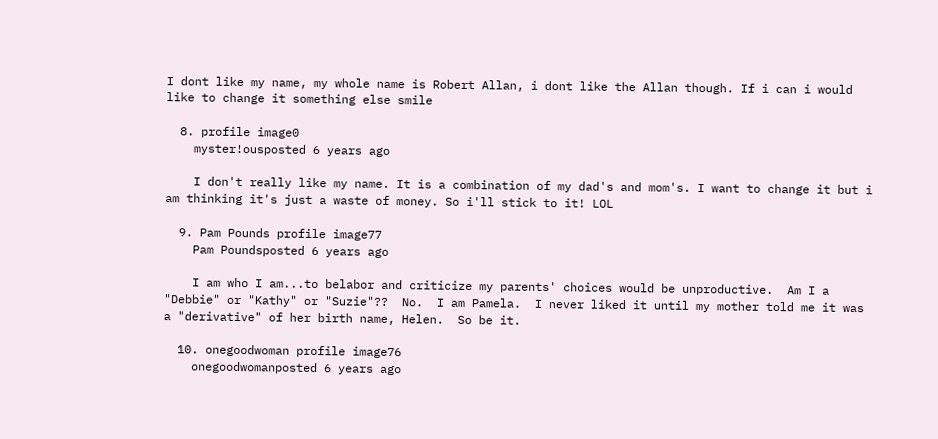I dont like my name, my whole name is Robert Allan, i dont like the Allan though. If i can i would like to change it something else smile

  8. profile image0
    myster!ousposted 6 years ago

    I don't really like my name. It is a combination of my dad's and mom's. I want to change it but i am thinking it's just a waste of money. So i'll stick to it! LOL

  9. Pam Pounds profile image77
    Pam Poundsposted 6 years ago

    I am who I am...to belabor and criticize my parents' choices would be unproductive.  Am I a "Debbie" or "Kathy" or "Suzie"??  No.  I am Pamela.  I never liked it until my mother told me it was a "derivative" of her birth name, Helen.  So be it.

  10. onegoodwoman profile image76
    onegoodwomanposted 6 years ago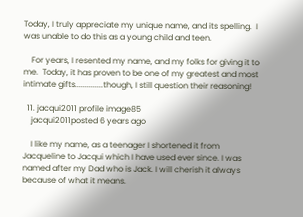Today, I truly appreciate my unique name, and its spelling.  I was unable to do this as a young child and teen.

    For years, I resented my name, and my folks for giving it to me.  Today, it has proven to be one of my greatest and most intimate gifts..............though, I still question their reasoning!

  11. jacqui2011 profile image85
    jacqui2011posted 6 years ago

    I like my name, as a teenager I shortened it from Jacqueline to Jacqui which I have used ever since. I was named after my Dad who is Jack. I will cherish it always because of what it means.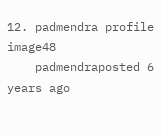12. padmendra profile image48
    padmendraposted 6 years ago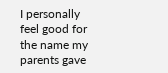I personally feel good for the name my parents gave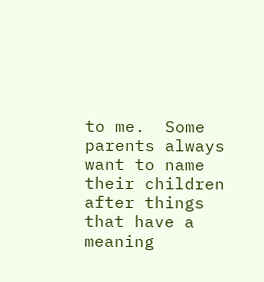to me.  Some parents always want to name their children after things that have a meaning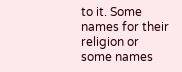to it. Some names for their religion or some names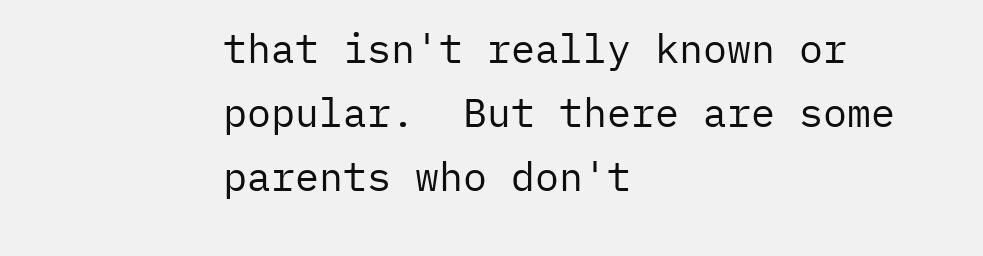that isn't really known or popular.  But there are some parents who don't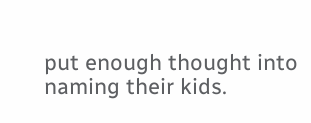put enough thought into naming their kids.